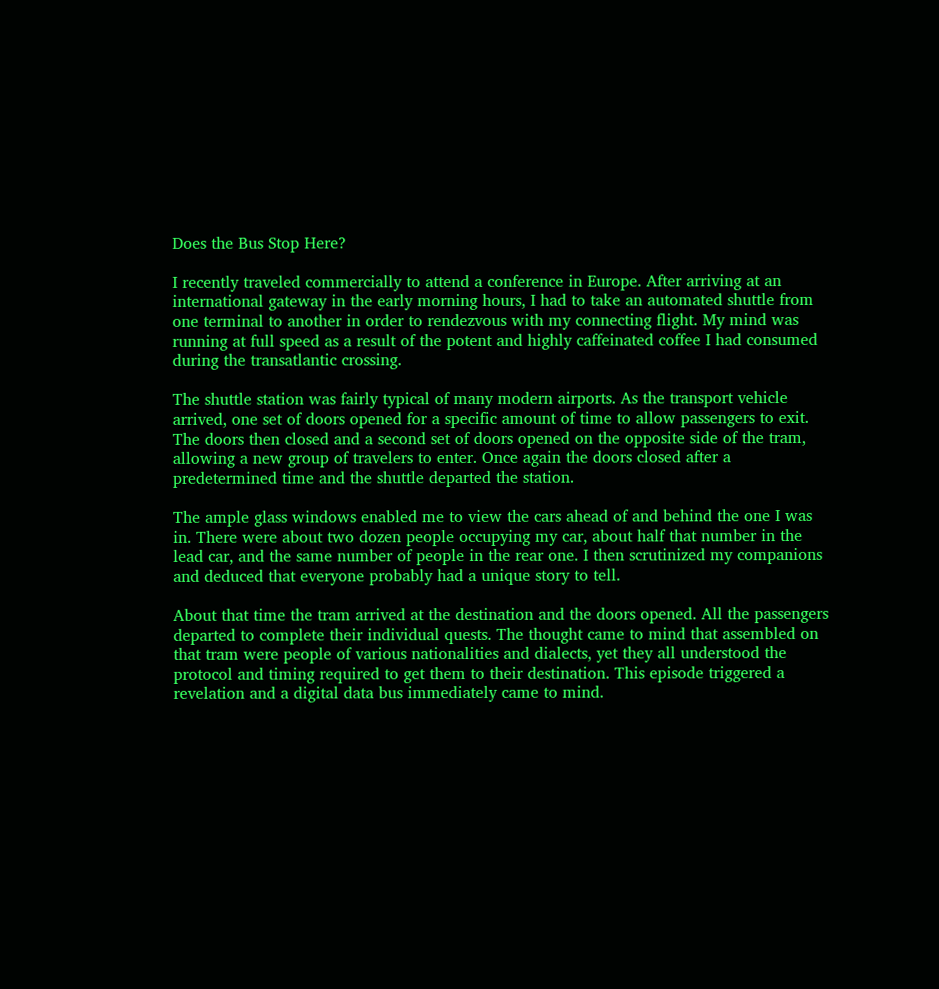Does the Bus Stop Here?

I recently traveled commercially to attend a conference in Europe. After arriving at an international gateway in the early morning hours, I had to take an automated shuttle from one terminal to another in order to rendezvous with my connecting flight. My mind was running at full speed as a result of the potent and highly caffeinated coffee I had consumed during the transatlantic crossing.

The shuttle station was fairly typical of many modern airports. As the transport vehicle arrived, one set of doors opened for a specific amount of time to allow passengers to exit. The doors then closed and a second set of doors opened on the opposite side of the tram, allowing a new group of travelers to enter. Once again the doors closed after a predetermined time and the shuttle departed the station.

The ample glass windows enabled me to view the cars ahead of and behind the one I was in. There were about two dozen people occupying my car, about half that number in the lead car, and the same number of people in the rear one. I then scrutinized my companions and deduced that everyone probably had a unique story to tell.

About that time the tram arrived at the destination and the doors opened. All the passengers departed to complete their individual quests. The thought came to mind that assembled on that tram were people of various nationalities and dialects, yet they all understood the protocol and timing required to get them to their destination. This episode triggered a revelation and a digital data bus immediately came to mind.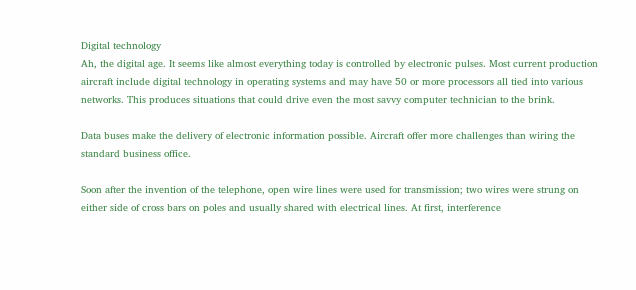Digital technology
Ah, the digital age. It seems like almost everything today is controlled by electronic pulses. Most current production aircraft include digital technology in operating systems and may have 50 or more processors all tied into various networks. This produces situations that could drive even the most savvy computer technician to the brink.

Data buses make the delivery of electronic information possible. Aircraft offer more challenges than wiring the standard business office.

Soon after the invention of the telephone, open wire lines were used for transmission; two wires were strung on either side of cross bars on poles and usually shared with electrical lines. At first, interference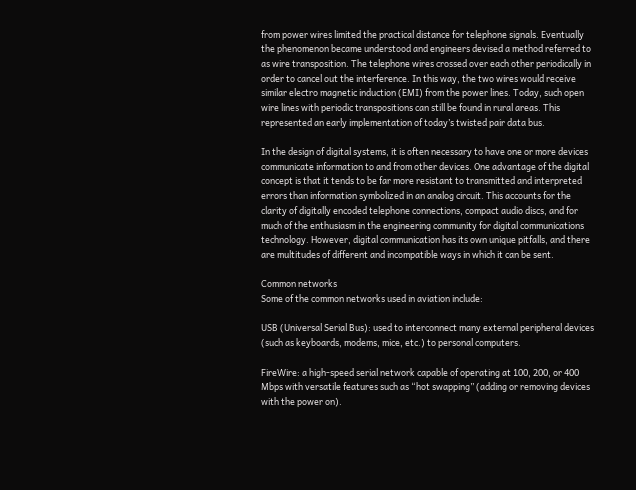from power wires limited the practical distance for telephone signals. Eventually the phenomenon became understood and engineers devised a method referred to as wire transposition. The telephone wires crossed over each other periodically in order to cancel out the interference. In this way, the two wires would receive similar electro magnetic induction (EMI) from the power lines. Today, such open wire lines with periodic transpositions can still be found in rural areas. This represented an early implementation of today’s twisted pair data bus.

In the design of digital systems, it is often necessary to have one or more devices communicate information to and from other devices. One advantage of the digital concept is that it tends to be far more resistant to transmitted and interpreted errors than information symbolized in an analog circuit. This accounts for the clarity of digitally encoded telephone connections, compact audio discs, and for much of the enthusiasm in the engineering community for digital communications technology. However, digital communication has its own unique pitfalls, and there are multitudes of different and incompatible ways in which it can be sent.

Common networks
Some of the common networks used in aviation include:

USB (Universal Serial Bus): used to interconnect many external peripheral devices (such as keyboards, modems, mice, etc.) to personal computers.

FireWire: a high-speed serial network capable of operating at 100, 200, or 400 Mbps with versatile features such as “hot swapping” (adding or removing devices with the power on).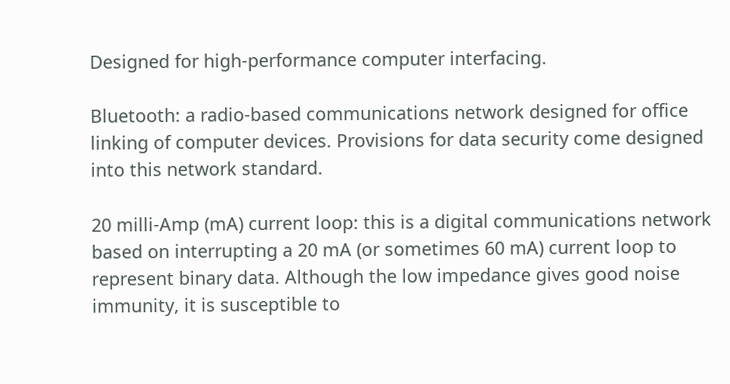Designed for high-performance computer interfacing.

Bluetooth: a radio-based communications network designed for office linking of computer devices. Provisions for data security come designed into this network standard.

20 milli-Amp (mA) current loop: this is a digital communications network based on interrupting a 20 mA (or sometimes 60 mA) current loop to represent binary data. Although the low impedance gives good noise immunity, it is susceptible to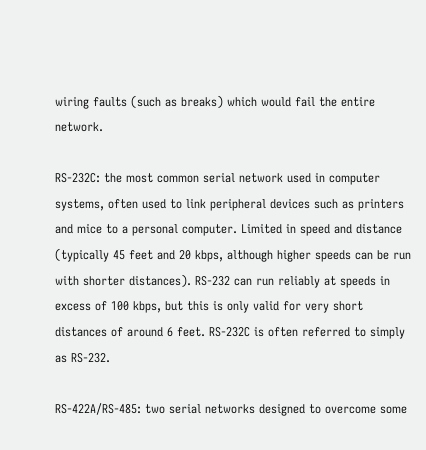wiring faults (such as breaks) which would fail the entire network.

RS-232C: the most common serial network used in computer systems, often used to link peripheral devices such as printers and mice to a personal computer. Limited in speed and distance (typically 45 feet and 20 kbps, although higher speeds can be run with shorter distances). RS-232 can run reliably at speeds in excess of 100 kbps, but this is only valid for very short distances of around 6 feet. RS-232C is often referred to simply as RS-232.

RS-422A/RS-485: two serial networks designed to overcome some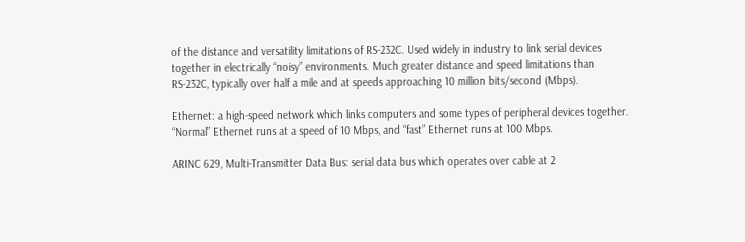of the distance and versatility limitations of RS-232C. Used widely in industry to link serial devices together in electrically “noisy” environments. Much greater distance and speed limitations than RS-232C, typically over half a mile and at speeds approaching 10 million bits/second (Mbps).

Ethernet: a high-speed network which links computers and some types of peripheral devices together. “Normal” Ethernet runs at a speed of 10 Mbps, and “fast” Ethernet runs at 100 Mbps.

ARINC 629, Multi-Transmitter Data Bus: serial data bus which operates over cable at 2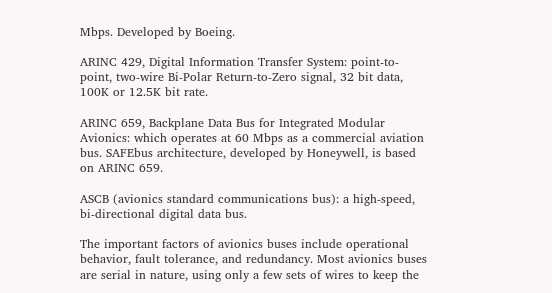Mbps. Developed by Boeing.

ARINC 429, Digital Information Transfer System: point-to-point, two-wire Bi-Polar Return-to-Zero signal, 32 bit data, 100K or 12.5K bit rate.

ARINC 659, Backplane Data Bus for Integrated Modular Avionics: which operates at 60 Mbps as a commercial aviation bus. SAFEbus architecture, developed by Honeywell, is based on ARINC 659.

ASCB (avionics standard communications bus): a high-speed, bi-directional digital data bus.

The important factors of avionics buses include operational behavior, fault tolerance, and redundancy. Most avionics buses are serial in nature, using only a few sets of wires to keep the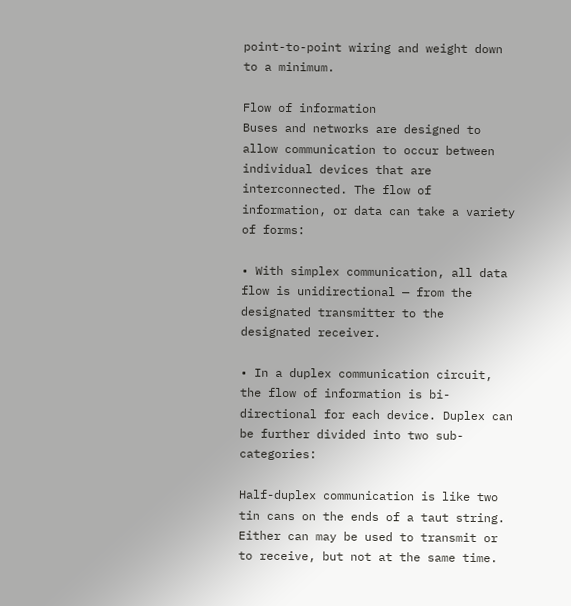point-to-point wiring and weight down to a minimum.

Flow of information
Buses and networks are designed to allow communication to occur between individual devices that are interconnected. The flow of information, or data can take a variety of forms:

• With simplex communication, all data flow is unidirectional — from the designated transmitter to the designated receiver.

• In a duplex communication circuit, the flow of information is bi-directional for each device. Duplex can be further divided into two sub-categories:

Half-duplex communication is like two tin cans on the ends of a taut string. Either can may be used to transmit or to receive, but not at the same time.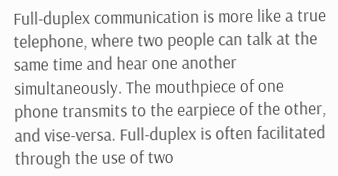Full-duplex communication is more like a true telephone, where two people can talk at the same time and hear one another simultaneously. The mouthpiece of one phone transmits to the earpiece of the other, and vise-versa. Full-duplex is often facilitated through the use of two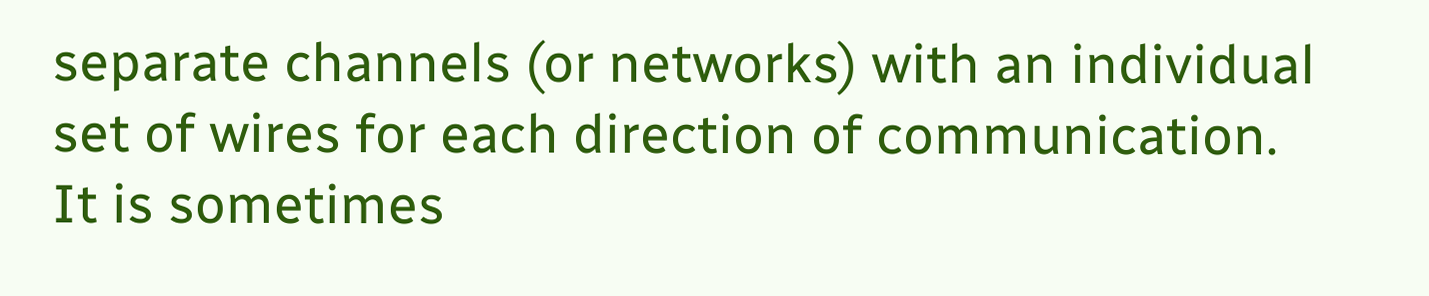separate channels (or networks) with an individual set of wires for each direction of communication. It is sometimes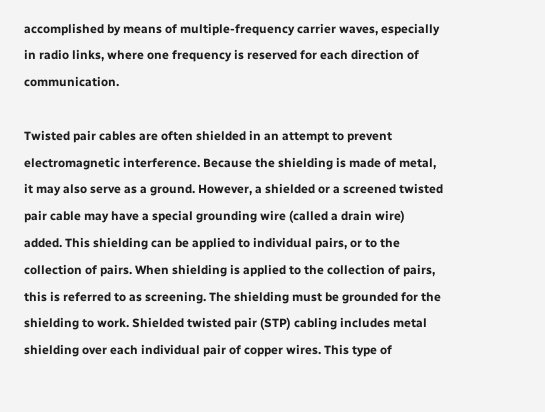accomplished by means of multiple-frequency carrier waves, especially in radio links, where one frequency is reserved for each direction of communication.

Twisted pair cables are often shielded in an attempt to prevent electromagnetic interference. Because the shielding is made of metal, it may also serve as a ground. However, a shielded or a screened twisted pair cable may have a special grounding wire (called a drain wire) added. This shielding can be applied to individual pairs, or to the collection of pairs. When shielding is applied to the collection of pairs, this is referred to as screening. The shielding must be grounded for the shielding to work. Shielded twisted pair (STP) cabling includes metal shielding over each individual pair of copper wires. This type of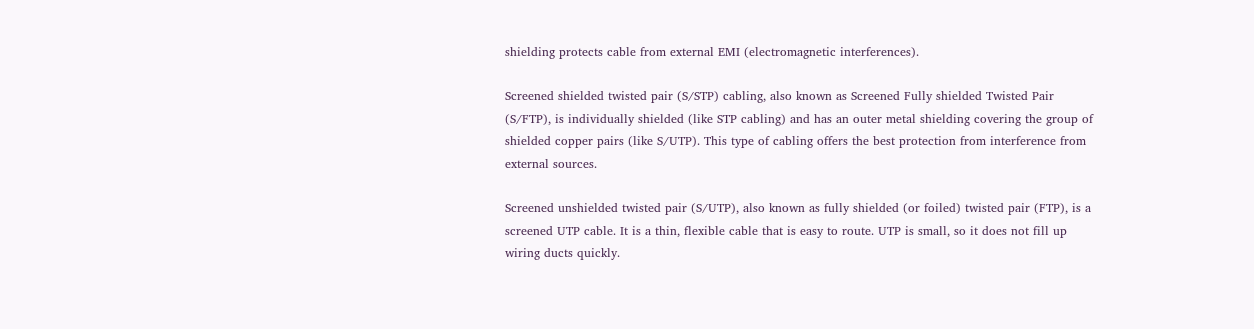shielding protects cable from external EMI (electromagnetic interferences).

Screened shielded twisted pair (S/STP) cabling, also known as Screened Fully shielded Twisted Pair (S/FTP), is individually shielded (like STP cabling) and has an outer metal shielding covering the group of shielded copper pairs (like S/UTP). This type of cabling offers the best protection from interference from external sources.

Screened unshielded twisted pair (S/UTP), also known as fully shielded (or foiled) twisted pair (FTP), is a screened UTP cable. It is a thin, flexible cable that is easy to route. UTP is small, so it does not fill up wiring ducts quickly.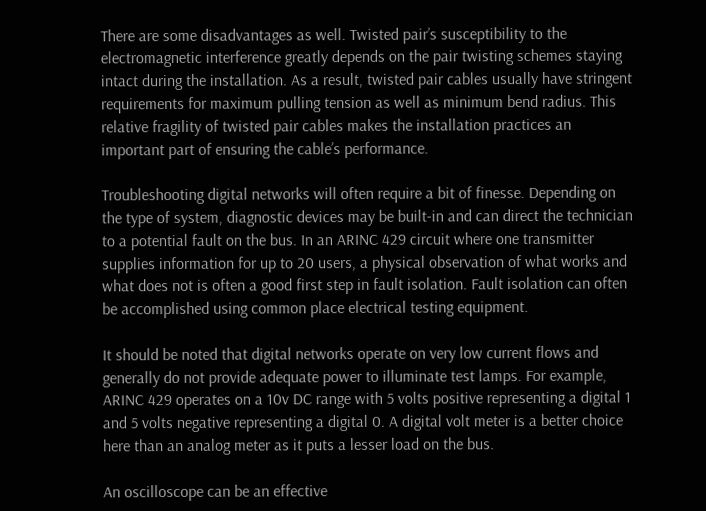There are some disadvantages as well. Twisted pair’s susceptibility to the electromagnetic interference greatly depends on the pair twisting schemes staying intact during the installation. As a result, twisted pair cables usually have stringent requirements for maximum pulling tension as well as minimum bend radius. This relative fragility of twisted pair cables makes the installation practices an important part of ensuring the cable’s performance.

Troubleshooting digital networks will often require a bit of finesse. Depending on the type of system, diagnostic devices may be built-in and can direct the technician to a potential fault on the bus. In an ARINC 429 circuit where one transmitter supplies information for up to 20 users, a physical observation of what works and what does not is often a good first step in fault isolation. Fault isolation can often be accomplished using common place electrical testing equipment.

It should be noted that digital networks operate on very low current flows and generally do not provide adequate power to illuminate test lamps. For example, ARINC 429 operates on a 10v DC range with 5 volts positive representing a digital 1 and 5 volts negative representing a digital 0. A digital volt meter is a better choice here than an analog meter as it puts a lesser load on the bus.

An oscilloscope can be an effective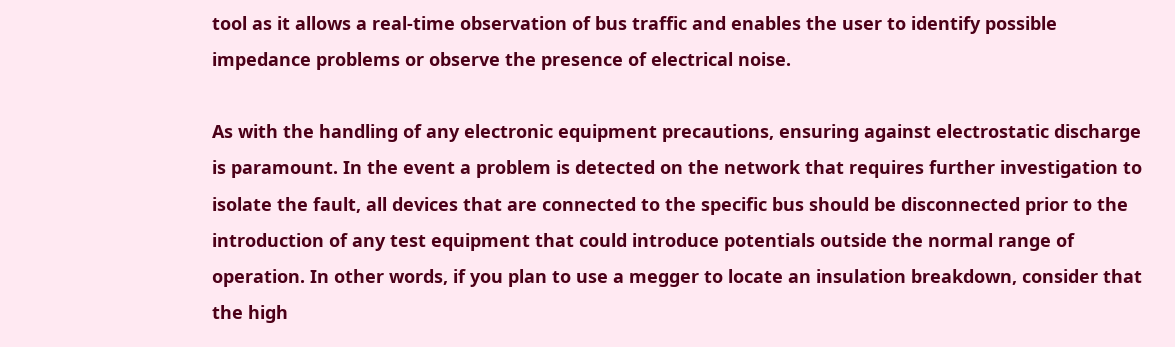tool as it allows a real-time observation of bus traffic and enables the user to identify possible impedance problems or observe the presence of electrical noise.

As with the handling of any electronic equipment precautions, ensuring against electrostatic discharge is paramount. In the event a problem is detected on the network that requires further investigation to isolate the fault, all devices that are connected to the specific bus should be disconnected prior to the introduction of any test equipment that could introduce potentials outside the normal range of operation. In other words, if you plan to use a megger to locate an insulation breakdown, consider that the high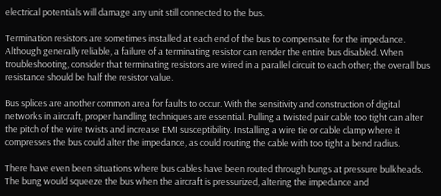electrical potentials will damage any unit still connected to the bus.

Termination resistors are sometimes installed at each end of the bus to compensate for the impedance. Although generally reliable, a failure of a terminating resistor can render the entire bus disabled. When troubleshooting, consider that terminating resistors are wired in a parallel circuit to each other; the overall bus resistance should be half the resistor value.

Bus splices are another common area for faults to occur. With the sensitivity and construction of digital networks in aircraft, proper handling techniques are essential. Pulling a twisted pair cable too tight can alter the pitch of the wire twists and increase EMI susceptibility. Installing a wire tie or cable clamp where it compresses the bus could alter the impedance, as could routing the cable with too tight a bend radius.

There have even been situations where bus cables have been routed through bungs at pressure bulkheads. The bung would squeeze the bus when the aircraft is pressurized, altering the impedance and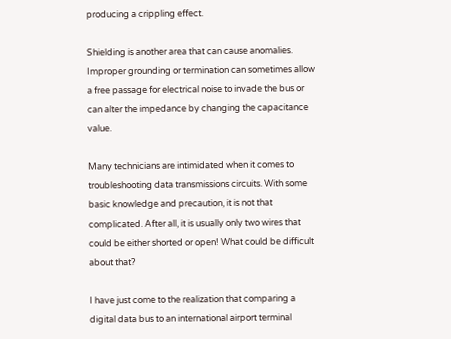producing a crippling effect.

Shielding is another area that can cause anomalies. Improper grounding or termination can sometimes allow a free passage for electrical noise to invade the bus or can alter the impedance by changing the capacitance value.

Many technicians are intimidated when it comes to troubleshooting data transmissions circuits. With some basic knowledge and precaution, it is not that complicated. After all, it is usually only two wires that could be either shorted or open! What could be difficult about that?

I have just come to the realization that comparing a digital data bus to an international airport terminal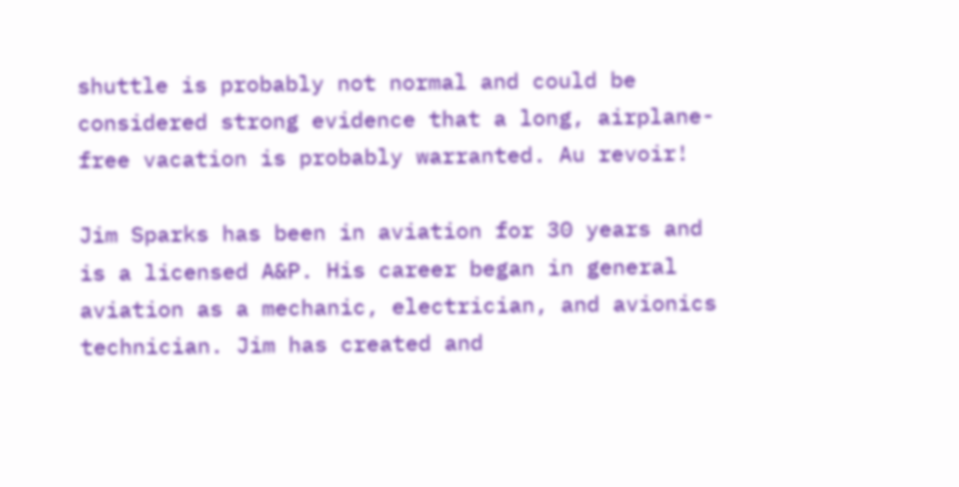shuttle is probably not normal and could be considered strong evidence that a long, airplane-free vacation is probably warranted. Au revoir!

Jim Sparks has been in aviation for 30 years and is a licensed A&P. His career began in general aviation as a mechanic, electrician, and avionics technician. Jim has created and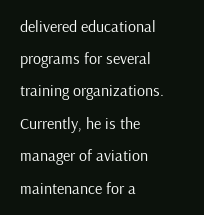delivered educational programs for several training organizations. Currently, he is the manager of aviation maintenance for a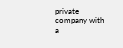private company with a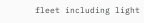fleet including light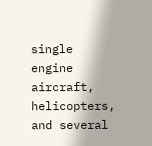single engine aircraft, helicopters, and several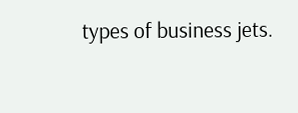types of business jets.